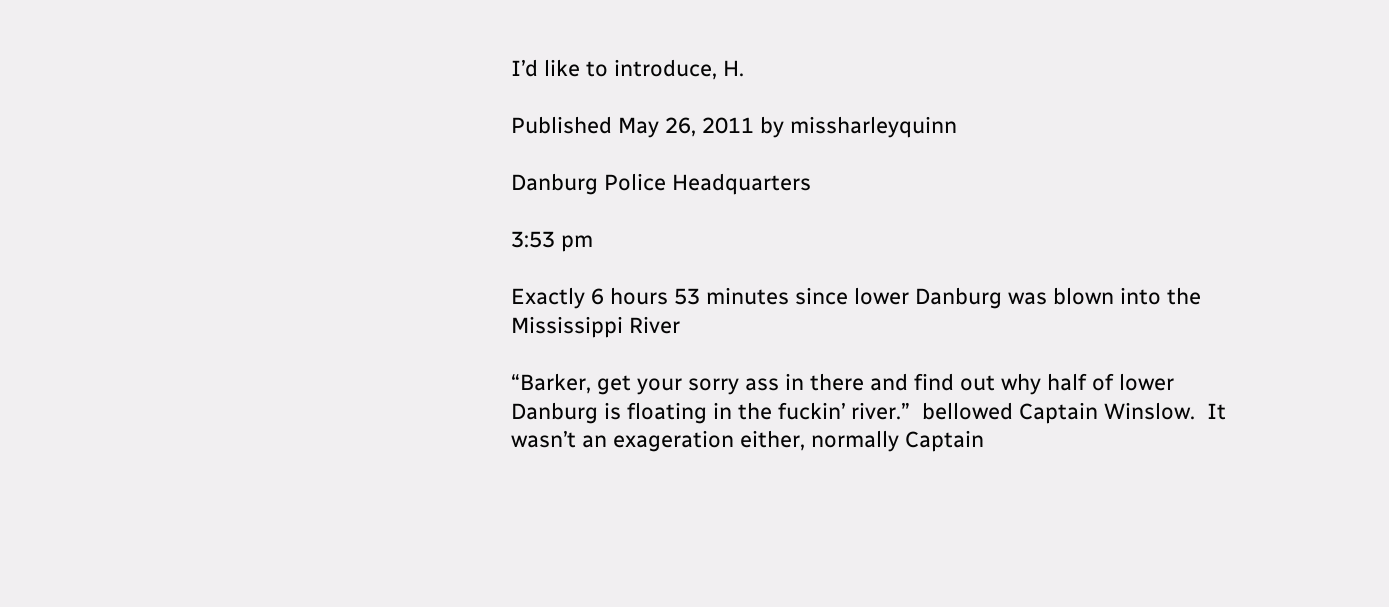I’d like to introduce, H.

Published May 26, 2011 by missharleyquinn

Danburg Police Headquarters

3:53 pm

Exactly 6 hours 53 minutes since lower Danburg was blown into the Mississippi River

“Barker, get your sorry ass in there and find out why half of lower Danburg is floating in the fuckin’ river.”  bellowed Captain Winslow.  It wasn’t an exageration either, normally Captain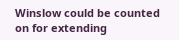Winslow could be counted on for extending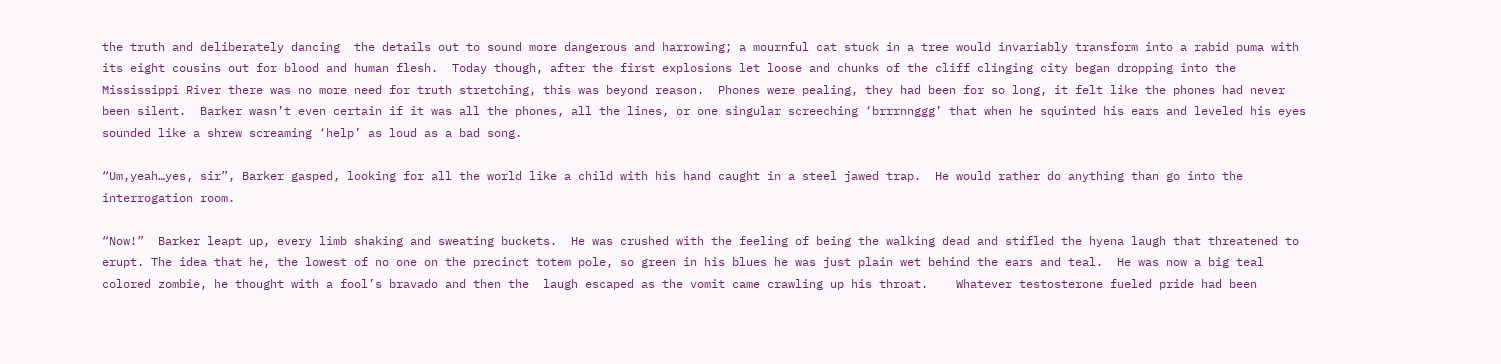the truth and deliberately dancing  the details out to sound more dangerous and harrowing; a mournful cat stuck in a tree would invariably transform into a rabid puma with its eight cousins out for blood and human flesh.  Today though, after the first explosions let loose and chunks of the cliff clinging city began dropping into the Mississippi River there was no more need for truth stretching, this was beyond reason.  Phones were pealing, they had been for so long, it felt like the phones had never been silent.  Barker wasn’t even certain if it was all the phones, all the lines, or one singular screeching ‘brrrnnggg’ that when he squinted his ears and leveled his eyes sounded like a shrew screaming ‘help’ as loud as a bad song.

“Um,yeah…yes, sir”, Barker gasped, looking for all the world like a child with his hand caught in a steel jawed trap.  He would rather do anything than go into the interrogation room.

“Now!”  Barker leapt up, every limb shaking and sweating buckets.  He was crushed with the feeling of being the walking dead and stifled the hyena laugh that threatened to erupt. The idea that he, the lowest of no one on the precinct totem pole, so green in his blues he was just plain wet behind the ears and teal.  He was now a big teal colored zombie, he thought with a fool’s bravado and then the  laugh escaped as the vomit came crawling up his throat.    Whatever testosterone fueled pride had been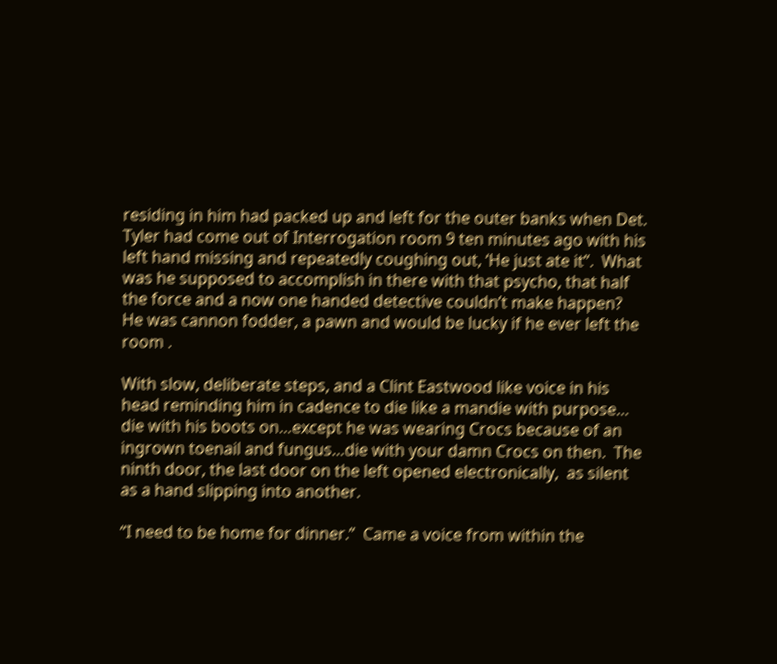residing in him had packed up and left for the outer banks when Det. Tyler had come out of Interrogation room 9 ten minutes ago with his left hand missing and repeatedly coughing out, ‘He just ate it”.  What was he supposed to accomplish in there with that psycho, that half the force and a now one handed detective couldn’t make happen?  He was cannon fodder, a pawn and would be lucky if he ever left the room .

With slow, deliberate steps, and a Clint Eastwood like voice in his head reminding him in cadence to die like a mandie with purpose… die with his boots on…except he was wearing Crocs because of an ingrown toenail and fungus…die with your damn Crocs on then.  The ninth door, the last door on the left opened electronically,  as silent as a hand slipping into another.

“I need to be home for dinner.”  Came a voice from within the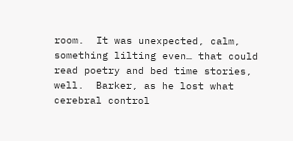room.  It was unexpected, calm, something lilting even… that could read poetry and bed time stories, well.  Barker, as he lost what  cerebral control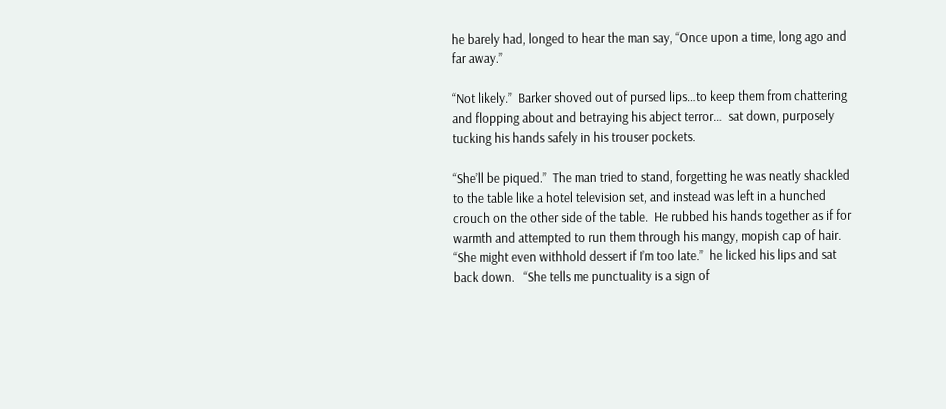he barely had, longed to hear the man say, “Once upon a time, long ago and far away.”

“Not likely.”  Barker shoved out of pursed lips…to keep them from chattering and flopping about and betraying his abject terror…  sat down, purposely tucking his hands safely in his trouser pockets.

“She’ll be piqued.”  The man tried to stand, forgetting he was neatly shackled to the table like a hotel television set, and instead was left in a hunched crouch on the other side of the table.  He rubbed his hands together as if for warmth and attempted to run them through his mangy, mopish cap of hair.   “She might even withhold dessert if I’m too late.”  he licked his lips and sat back down.   “She tells me punctuality is a sign of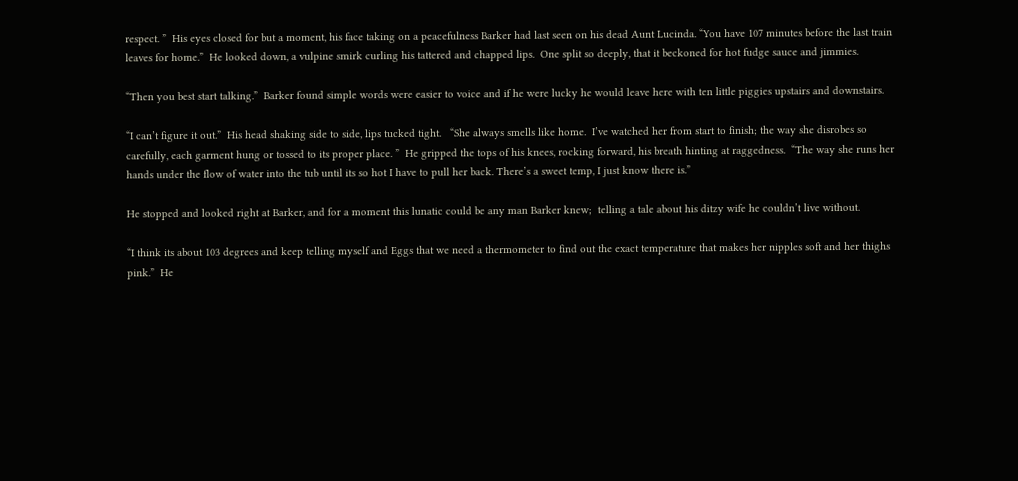respect. ”  His eyes closed for but a moment, his face taking on a peacefulness Barker had last seen on his dead Aunt Lucinda. “You have 107 minutes before the last train leaves for home.”  He looked down, a vulpine smirk curling his tattered and chapped lips.  One split so deeply, that it beckoned for hot fudge sauce and jimmies.

“Then you best start talking.”  Barker found simple words were easier to voice and if he were lucky he would leave here with ten little piggies upstairs and downstairs.

“I can’t figure it out.”  His head shaking side to side, lips tucked tight.   “She always smells like home.  I’ve watched her from start to finish; the way she disrobes so carefully, each garment hung or tossed to its proper place. ”  He gripped the tops of his knees, rocking forward, his breath hinting at raggedness.  “The way she runs her hands under the flow of water into the tub until its so hot I have to pull her back. There’s a sweet temp, I just know there is.”

He stopped and looked right at Barker, and for a moment this lunatic could be any man Barker knew;  telling a tale about his ditzy wife he couldn’t live without.

“I think its about 103 degrees and keep telling myself and Eggs that we need a thermometer to find out the exact temperature that makes her nipples soft and her thighs pink.”  He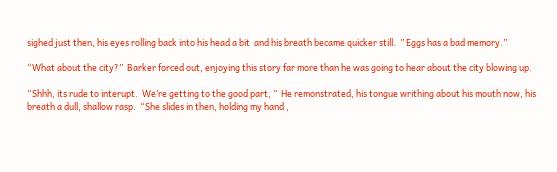sighed just then, his eyes rolling back into his head a bit  and his breath became quicker still.  ” Eggs has a bad memory.”

“What about the city?”  Barker forced out, enjoying this story far more than he was going to hear about the city blowing up.

“Shhh, its rude to interupt.  We’re getting to the good part, ”  He remonstrated, his tongue writhing about his mouth now, his breath a dull, shallow rasp.  “She slides in then, holding my hand ,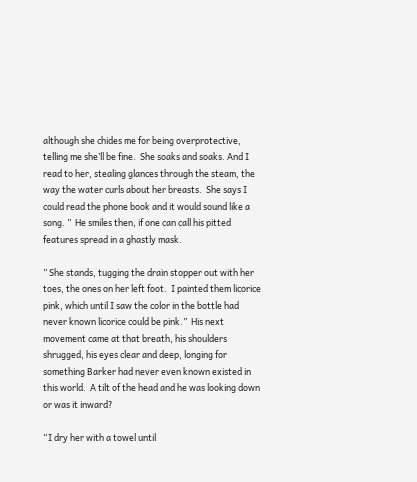although she chides me for being overprotective, telling me she’ll be fine.  She soaks and soaks. And I read to her, stealing glances through the steam, the way the water curls about her breasts.  She says I could read the phone book and it would sound like a song. ”  He smiles then, if one can call his pitted features spread in a ghastly mask.

” She stands, tugging the drain stopper out with her toes, the ones on her left foot.  I painted them licorice pink, which until I saw the color in the bottle had never known licorice could be pink.”  His next movement came at that breath, his shoulders shrugged, his eyes clear and deep, longing for something Barker had never even known existed in this world.  A tilt of the head and he was looking down  or was it inward?

“I dry her with a towel until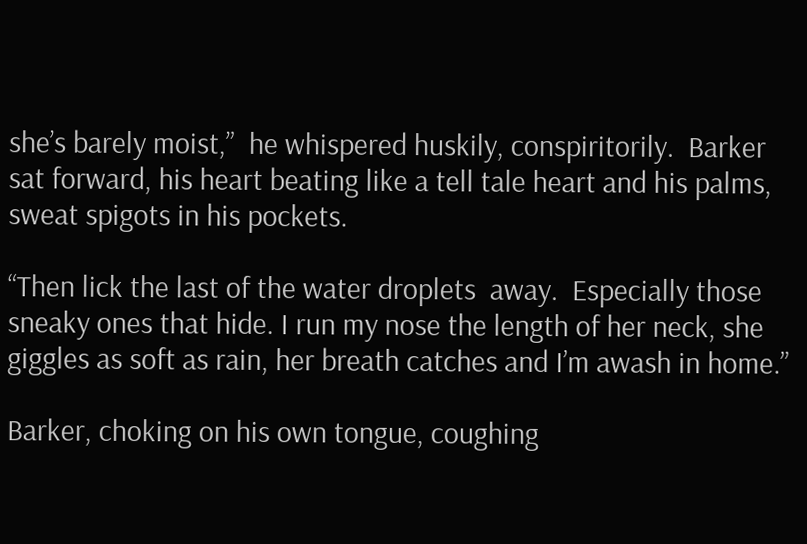she’s barely moist,”  he whispered huskily, conspiritorily.  Barker sat forward, his heart beating like a tell tale heart and his palms, sweat spigots in his pockets.

“Then lick the last of the water droplets  away.  Especially those sneaky ones that hide. I run my nose the length of her neck, she giggles as soft as rain, her breath catches and I’m awash in home.”

Barker, choking on his own tongue, coughing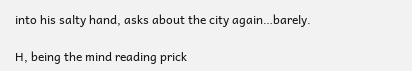into his salty hand, asks about the city again…barely.

H, being the mind reading prick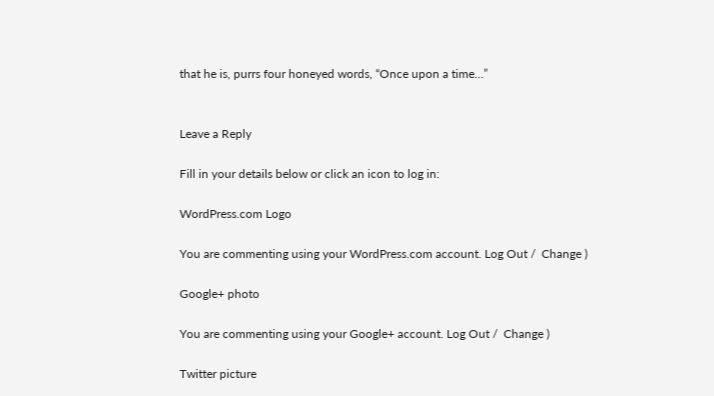that he is, purrs four honeyed words, “Once upon a time…”


Leave a Reply

Fill in your details below or click an icon to log in:

WordPress.com Logo

You are commenting using your WordPress.com account. Log Out /  Change )

Google+ photo

You are commenting using your Google+ account. Log Out /  Change )

Twitter picture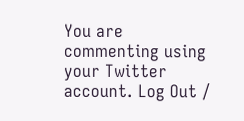You are commenting using your Twitter account. Log Out /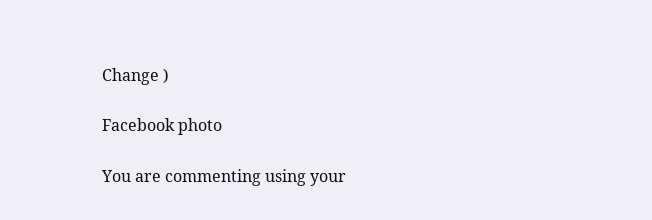Change )

Facebook photo

You are commenting using your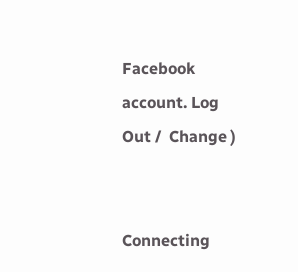Facebook account. Log Out /  Change )


Connecting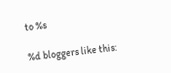to %s

%d bloggers like this: